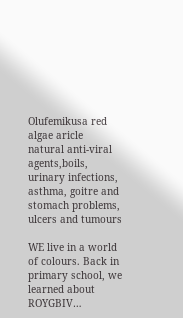Olufemikusa red algae aricle
natural anti-viral agents,boils, urinary infections, asthma, goitre and stomach problems, ulcers and tumours

WE live in a world of colours. Back in primary school, we learned about ROYGBIV…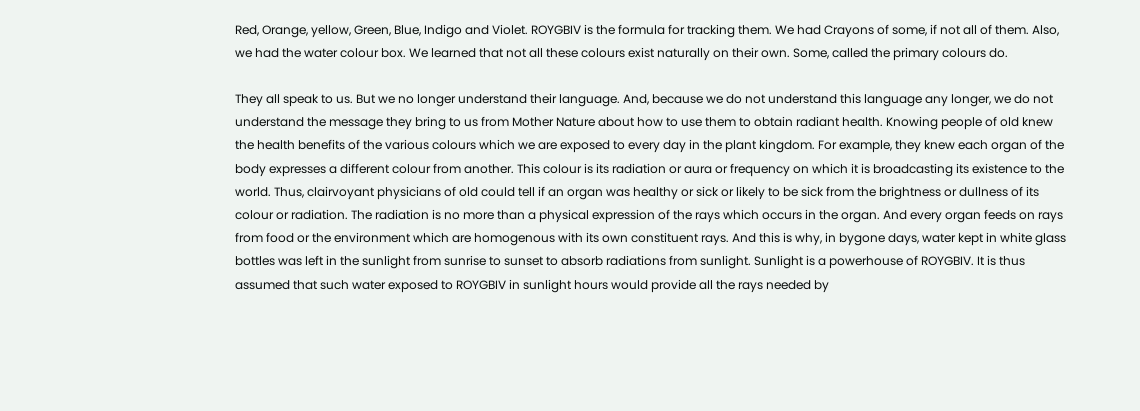Red, Orange, yellow, Green, Blue, Indigo and Violet. ROYGBIV is the formula for tracking them. We had Crayons of some, if not all of them. Also, we had the water colour box. We learned that not all these colours exist naturally on their own. Some, called the primary colours do.

They all speak to us. But we no longer understand their language. And, because we do not understand this language any longer, we do not understand the message they bring to us from Mother Nature about how to use them to obtain radiant health. Knowing people of old knew the health benefits of the various colours which we are exposed to every day in the plant kingdom. For example, they knew each organ of the body expresses a different colour from another. This colour is its radiation or aura or frequency on which it is broadcasting its existence to the world. Thus, clairvoyant physicians of old could tell if an organ was healthy or sick or likely to be sick from the brightness or dullness of its colour or radiation. The radiation is no more than a physical expression of the rays which occurs in the organ. And every organ feeds on rays from food or the environment which are homogenous with its own constituent rays. And this is why, in bygone days, water kept in white glass bottles was left in the sunlight from sunrise to sunset to absorb radiations from sunlight. Sunlight is a powerhouse of ROYGBIV. It is thus assumed that such water exposed to ROYGBIV in sunlight hours would provide all the rays needed by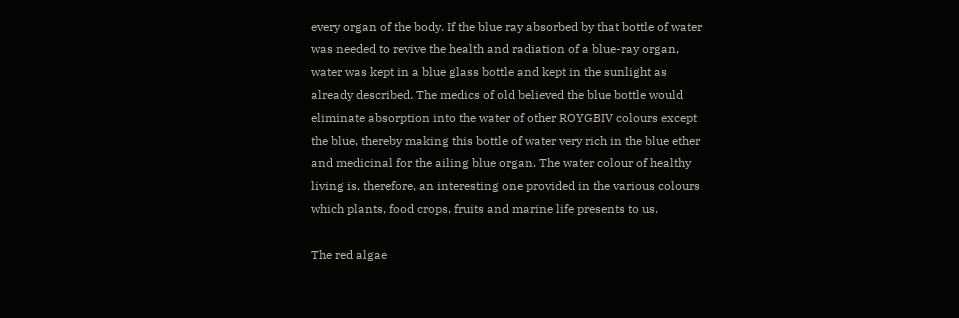every organ of the body. If the blue ray absorbed by that bottle of water was needed to revive the health and radiation of a blue-ray organ, water was kept in a blue glass bottle and kept in the sunlight as already described. The medics of old believed the blue bottle would eliminate absorption into the water of other ROYGBIV colours except the blue, thereby making this bottle of water very rich in the blue ether and medicinal for the ailing blue organ. The water colour of healthy living is, therefore, an interesting one provided in the various colours which plants, food crops, fruits and marine life presents to us.

The red algae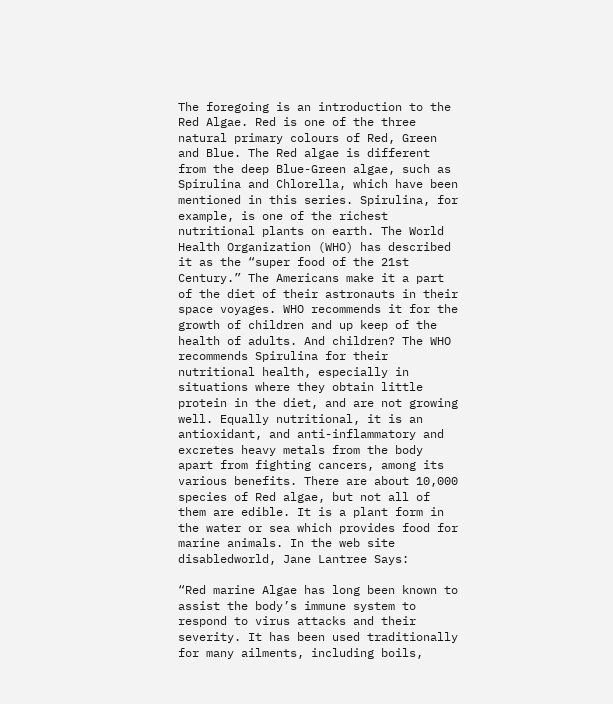The foregoing is an introduction to the Red Algae. Red is one of the three natural primary colours of Red, Green and Blue. The Red algae is different from the deep Blue-Green algae, such as Spirulina and Chlorella, which have been mentioned in this series. Spirulina, for example, is one of the richest nutritional plants on earth. The World Health Organization (WHO) has described it as the “super food of the 21st Century.” The Americans make it a part of the diet of their astronauts in their space voyages. WHO recommends it for the growth of children and up keep of the health of adults. And children? The WHO recommends Spirulina for their nutritional health, especially in situations where they obtain little protein in the diet, and are not growing well. Equally nutritional, it is an antioxidant, and anti-inflammatory and excretes heavy metals from the body apart from fighting cancers, among its various benefits. There are about 10,000 species of Red algae, but not all of them are edible. It is a plant form in the water or sea which provides food for marine animals. In the web site disabledworld, Jane Lantree Says:

“Red marine Algae has long been known to assist the body’s immune system to respond to virus attacks and their severity. It has been used traditionally for many ailments, including boils,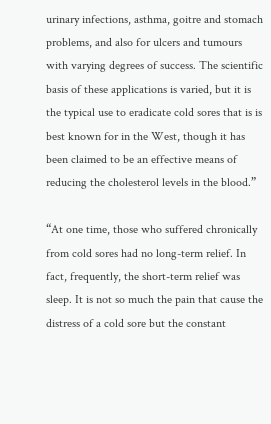urinary infections, asthma, goitre and stomach problems, and also for ulcers and tumours with varying degrees of success. The scientific basis of these applications is varied, but it is the typical use to eradicate cold sores that is is best known for in the West, though it has been claimed to be an effective means of reducing the cholesterol levels in the blood.”

“At one time, those who suffered chronically from cold sores had no long-term relief. In fact, frequently, the short-term relief was sleep. It is not so much the pain that cause the distress of a cold sore but the constant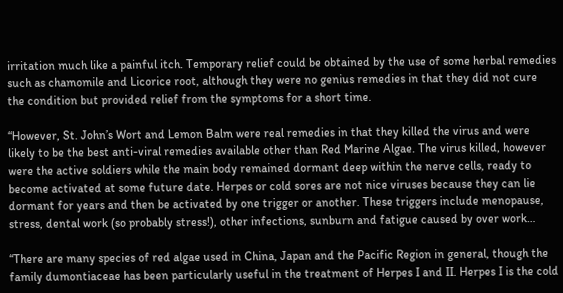irritation much like a painful itch. Temporary relief could be obtained by the use of some herbal remedies such as chamomile and Licorice root, although they were no genius remedies in that they did not cure the condition but provided relief from the symptoms for a short time.

“However, St. John’s Wort and Lemon Balm were real remedies in that they killed the virus and were likely to be the best anti-viral remedies available other than Red Marine Algae. The virus killed, however were the active soldiers while the main body remained dormant deep within the nerve cells, ready to become activated at some future date. Herpes or cold sores are not nice viruses because they can lie dormant for years and then be activated by one trigger or another. These triggers include menopause, stress, dental work (so probably stress!), other infections, sunburn and fatigue caused by over work…

“There are many species of red algae used in China, Japan and the Pacific Region in general, though the family dumontiaceae has been particularly useful in the treatment of Herpes I and II. Herpes I is the cold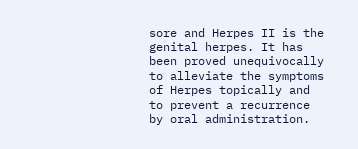sore and Herpes II is the genital herpes. It has been proved unequivocally to alleviate the symptoms of Herpes topically and to prevent a recurrence by oral administration.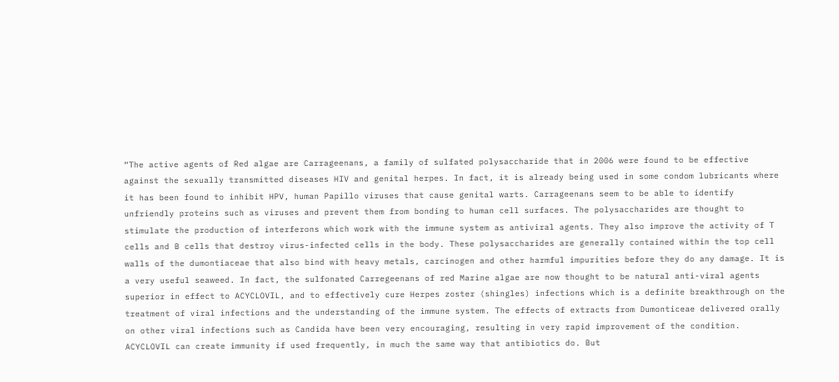“The active agents of Red algae are Carrageenans, a family of sulfated polysaccharide that in 2006 were found to be effective against the sexually transmitted diseases HIV and genital herpes. In fact, it is already being used in some condom lubricants where it has been found to inhibit HPV, human Papillo viruses that cause genital warts. Carrageenans seem to be able to identify unfriendly proteins such as viruses and prevent them from bonding to human cell surfaces. The polysaccharides are thought to stimulate the production of interferons which work with the immune system as antiviral agents. They also improve the activity of T cells and B cells that destroy virus-infected cells in the body. These polysaccharides are generally contained within the top cell walls of the dumontiaceae that also bind with heavy metals, carcinogen and other harmful impurities before they do any damage. It is a very useful seaweed. In fact, the sulfonated Carregeenans of red Marine algae are now thought to be natural anti-viral agents superior in effect to ACYCLOVIL, and to effectively cure Herpes zoster (shingles) infections which is a definite breakthrough on the treatment of viral infections and the understanding of the immune system. The effects of extracts from Dumonticeae delivered orally on other viral infections such as Candida have been very encouraging, resulting in very rapid improvement of the condition. ACYCLOVIL can create immunity if used frequently, in much the same way that antibiotics do. But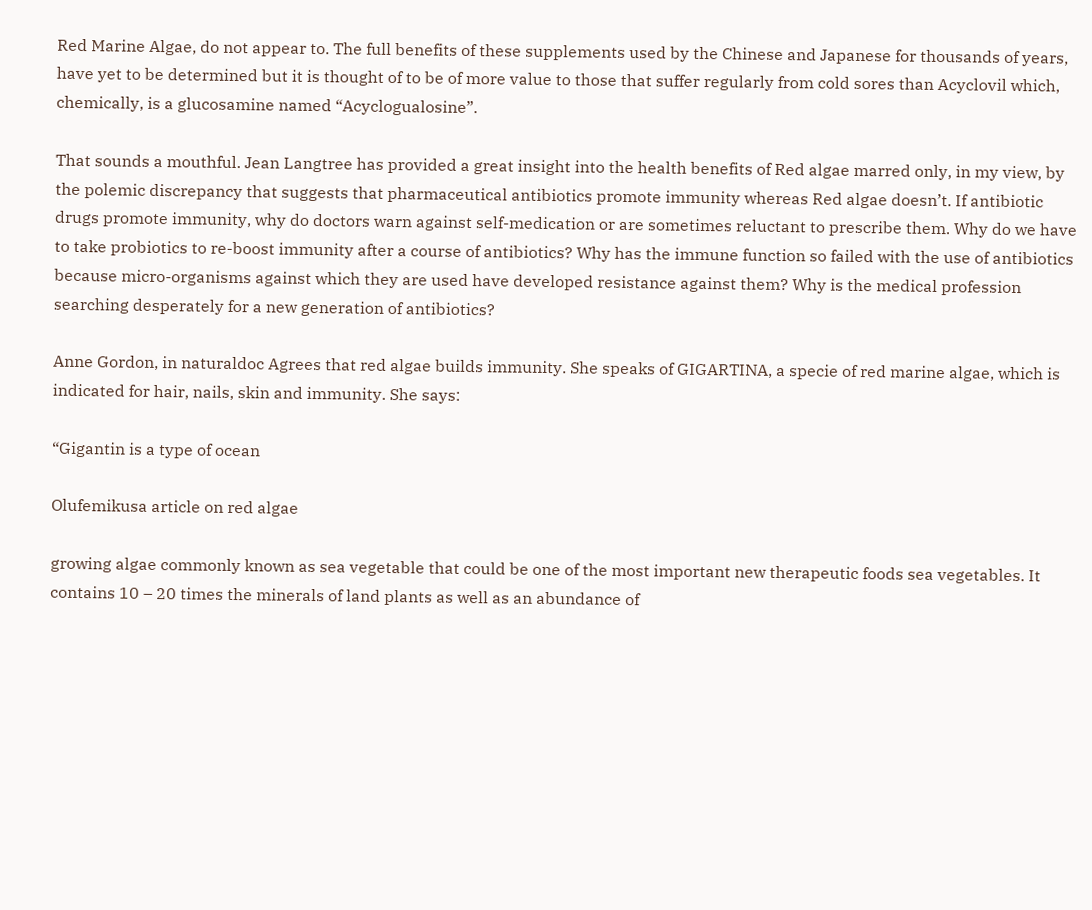Red Marine Algae, do not appear to. The full benefits of these supplements used by the Chinese and Japanese for thousands of years, have yet to be determined but it is thought of to be of more value to those that suffer regularly from cold sores than Acyclovil which, chemically, is a glucosamine named “Acyclogualosine”.

That sounds a mouthful. Jean Langtree has provided a great insight into the health benefits of Red algae marred only, in my view, by the polemic discrepancy that suggests that pharmaceutical antibiotics promote immunity whereas Red algae doesn’t. If antibiotic drugs promote immunity, why do doctors warn against self-medication or are sometimes reluctant to prescribe them. Why do we have to take probiotics to re-boost immunity after a course of antibiotics? Why has the immune function so failed with the use of antibiotics because micro-organisms against which they are used have developed resistance against them? Why is the medical profession searching desperately for a new generation of antibiotics?

Anne Gordon, in naturaldoc Agrees that red algae builds immunity. She speaks of GIGARTINA, a specie of red marine algae, which is indicated for hair, nails, skin and immunity. She says:

“Gigantin is a type of ocean

Olufemikusa article on red algae

growing algae commonly known as sea vegetable that could be one of the most important new therapeutic foods sea vegetables. It contains 10 – 20 times the minerals of land plants as well as an abundance of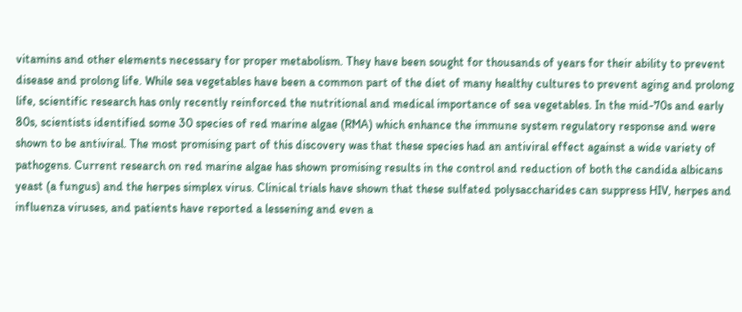vitamins and other elements necessary for proper metabolism. They have been sought for thousands of years for their ability to prevent disease and prolong life. While sea vegetables have been a common part of the diet of many healthy cultures to prevent aging and prolong life, scientific research has only recently reinforced the nutritional and medical importance of sea vegetables. In the mid-70s and early 80s, scientists identified some 30 species of red marine algae (RMA) which enhance the immune system regulatory response and were shown to be antiviral. The most promising part of this discovery was that these species had an antiviral effect against a wide variety of pathogens. Current research on red marine algae has shown promising results in the control and reduction of both the candida albicans yeast (a fungus) and the herpes simplex virus. Clinical trials have shown that these sulfated polysaccharides can suppress HIV, herpes and influenza viruses, and patients have reported a lessening and even a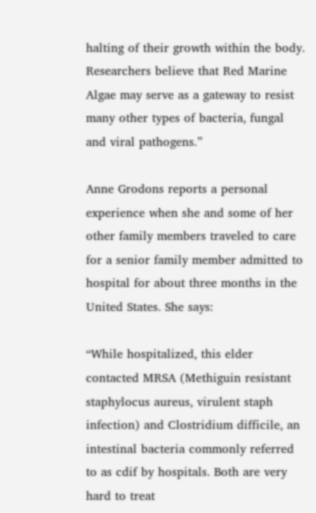halting of their growth within the body. Researchers believe that Red Marine Algae may serve as a gateway to resist many other types of bacteria, fungal and viral pathogens.”

Anne Grodons reports a personal experience when she and some of her other family members traveled to care for a senior family member admitted to hospital for about three months in the United States. She says:

“While hospitalized, this elder contacted MRSA (Methiguin resistant staphylocus aureus, virulent staph infection) and Clostridium difficile, an intestinal bacteria commonly referred to as cdif by hospitals. Both are very hard to treat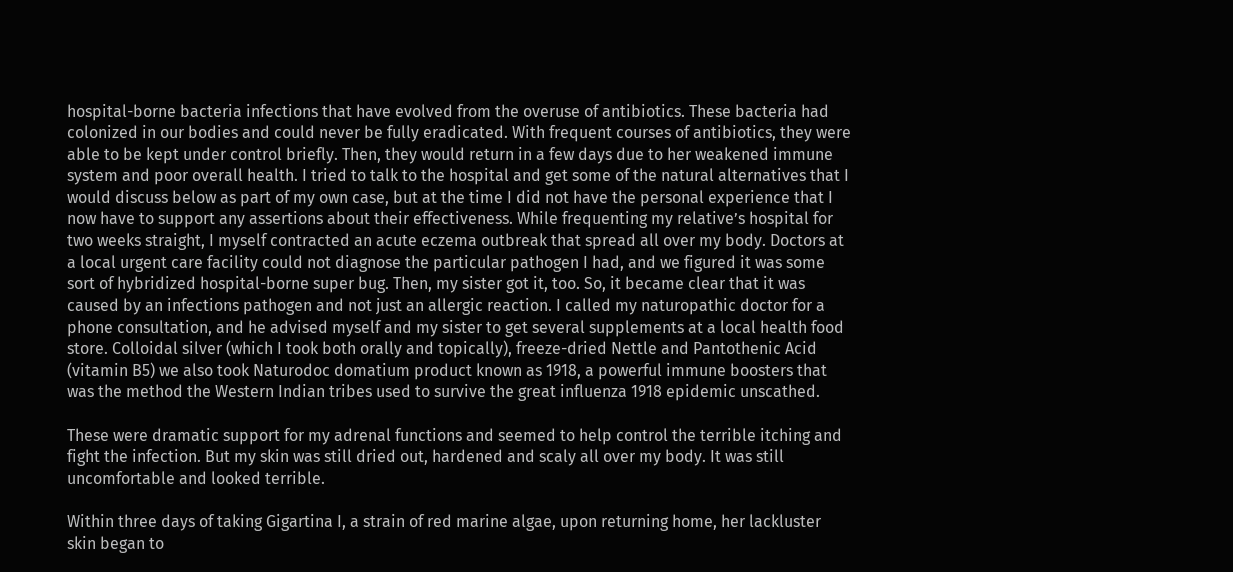hospital-borne bacteria infections that have evolved from the overuse of antibiotics. These bacteria had colonized in our bodies and could never be fully eradicated. With frequent courses of antibiotics, they were able to be kept under control briefly. Then, they would return in a few days due to her weakened immune system and poor overall health. I tried to talk to the hospital and get some of the natural alternatives that I would discuss below as part of my own case, but at the time I did not have the personal experience that I now have to support any assertions about their effectiveness. While frequenting my relative’s hospital for two weeks straight, I myself contracted an acute eczema outbreak that spread all over my body. Doctors at a local urgent care facility could not diagnose the particular pathogen I had, and we figured it was some sort of hybridized hospital-borne super bug. Then, my sister got it, too. So, it became clear that it was caused by an infections pathogen and not just an allergic reaction. I called my naturopathic doctor for a phone consultation, and he advised myself and my sister to get several supplements at a local health food store. Colloidal silver (which I took both orally and topically), freeze-dried Nettle and Pantothenic Acid (vitamin B5) we also took Naturodoc domatium product known as 1918, a powerful immune boosters that was the method the Western Indian tribes used to survive the great influenza 1918 epidemic unscathed.

These were dramatic support for my adrenal functions and seemed to help control the terrible itching and fight the infection. But my skin was still dried out, hardened and scaly all over my body. It was still uncomfortable and looked terrible.

Within three days of taking Gigartina I, a strain of red marine algae, upon returning home, her lackluster skin began to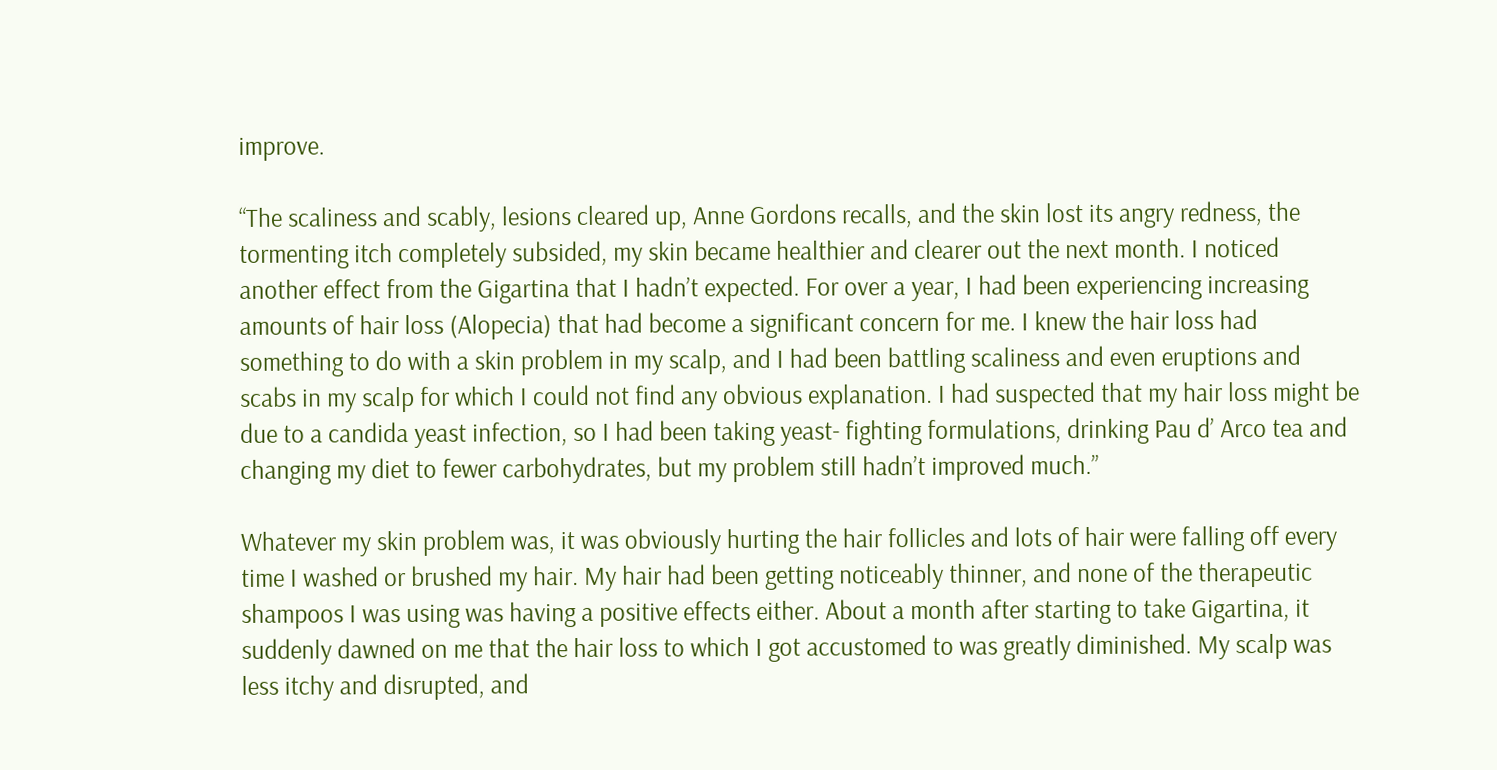improve.

“The scaliness and scably, lesions cleared up, Anne Gordons recalls, and the skin lost its angry redness, the tormenting itch completely subsided, my skin became healthier and clearer out the next month. I noticed another effect from the Gigartina that I hadn’t expected. For over a year, I had been experiencing increasing amounts of hair loss (Alopecia) that had become a significant concern for me. I knew the hair loss had something to do with a skin problem in my scalp, and I had been battling scaliness and even eruptions and scabs in my scalp for which I could not find any obvious explanation. I had suspected that my hair loss might be due to a candida yeast infection, so I had been taking yeast- fighting formulations, drinking Pau d’ Arco tea and changing my diet to fewer carbohydrates, but my problem still hadn’t improved much.”

Whatever my skin problem was, it was obviously hurting the hair follicles and lots of hair were falling off every time I washed or brushed my hair. My hair had been getting noticeably thinner, and none of the therapeutic shampoos I was using was having a positive effects either. About a month after starting to take Gigartina, it suddenly dawned on me that the hair loss to which I got accustomed to was greatly diminished. My scalp was less itchy and disrupted, and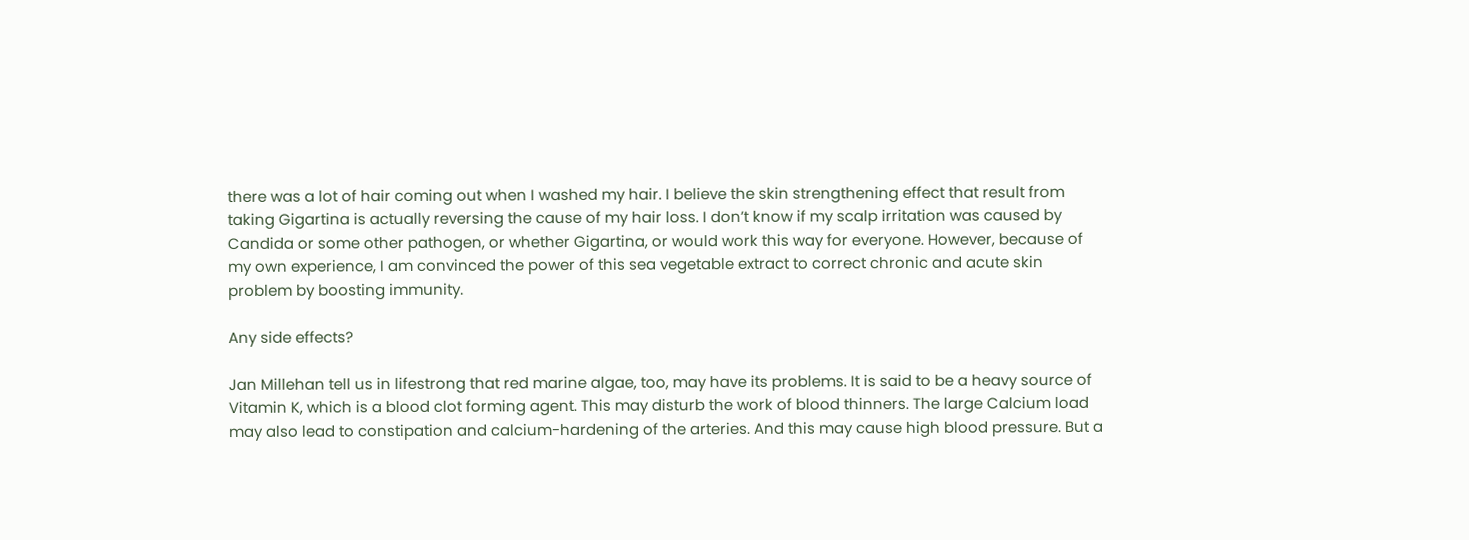there was a lot of hair coming out when I washed my hair. I believe the skin strengthening effect that result from taking Gigartina is actually reversing the cause of my hair loss. I don’t know if my scalp irritation was caused by Candida or some other pathogen, or whether Gigartina, or would work this way for everyone. However, because of my own experience, I am convinced the power of this sea vegetable extract to correct chronic and acute skin problem by boosting immunity.

Any side effects?

Jan Millehan tell us in lifestrong that red marine algae, too, may have its problems. It is said to be a heavy source of Vitamin K, which is a blood clot forming agent. This may disturb the work of blood thinners. The large Calcium load may also lead to constipation and calcium-hardening of the arteries. And this may cause high blood pressure. But a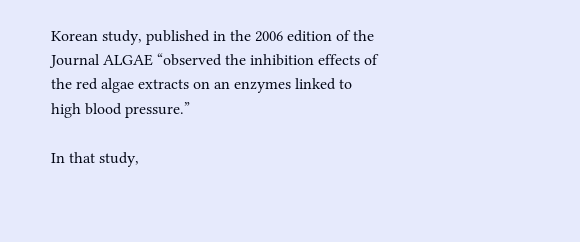Korean study, published in the 2006 edition of the Journal ALGAE “observed the inhibition effects of the red algae extracts on an enzymes linked to high blood pressure.”

In that study,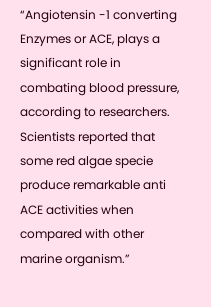“Angiotensin -1 converting Enzymes or ACE, plays a significant role in combating blood pressure, according to researchers. Scientists reported that some red algae specie produce remarkable anti ACE activities when compared with other marine organism.”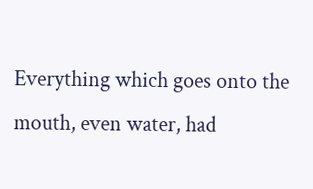Everything which goes onto the mouth, even water, had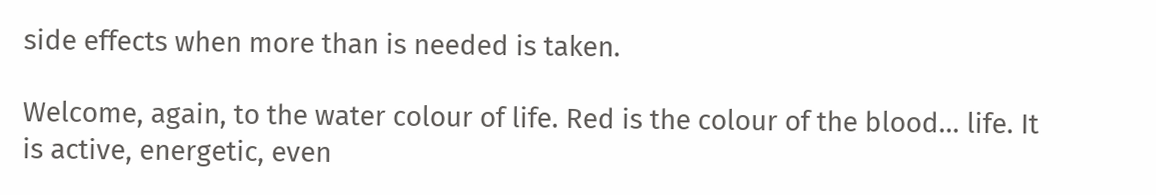side effects when more than is needed is taken.

Welcome, again, to the water colour of life. Red is the colour of the blood… life. It is active, energetic, even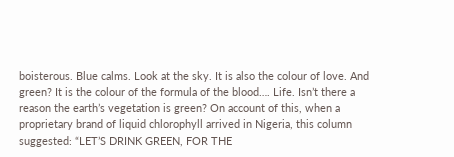boisterous. Blue calms. Look at the sky. It is also the colour of love. And green? It is the colour of the formula of the blood…. Life. Isn’t there a reason the earth’s vegetation is green? On account of this, when a proprietary brand of liquid chlorophyll arrived in Nigeria, this column suggested: “LET’S DRINK GREEN, FOR THE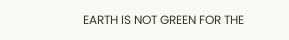EARTH IS NOT GREEN FOR THE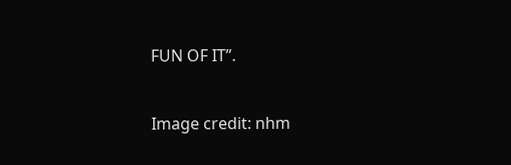FUN OF IT”.


Image credit: nhm